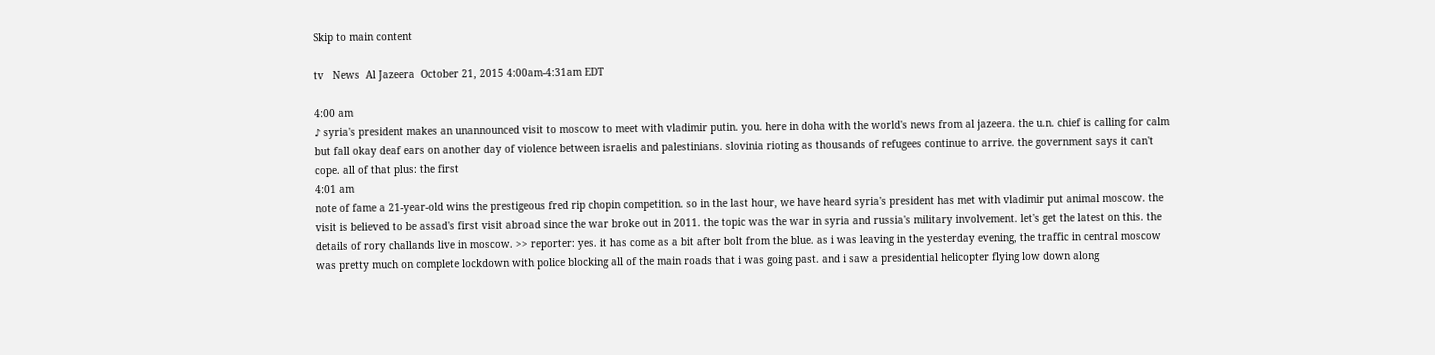Skip to main content

tv   News  Al Jazeera  October 21, 2015 4:00am-4:31am EDT

4:00 am
♪ syria's president makes an unannounced visit to moscow to meet with vladimir putin. you. here in doha with the world's news from al jazeera. the u.n. chief is calling for calm but fall okay deaf ears on another day of violence between israelis and palestinians. slovinia rioting as thousands of refugees continue to arrive. the government says it can't cope. all of that plus: the first
4:01 am
note of fame a 21-year-old wins the prestigeous fred rip chopin competition. so in the last hour, we have heard syria's president has met with vladimir put animal moscow. the visit is believed to be assad's first visit abroad since the war broke out in 2011. the topic was the war in syria and russia's military involvement. let's get the latest on this. the details of rory challands live in moscow. >> reporter: yes. it has come as a bit after bolt from the blue. as i was leaving in the yesterday evening, the traffic in central moscow was pretty much on complete lockdown with police blocking all of the main roads that i was going past. and i saw a presidential helicopter flying low down along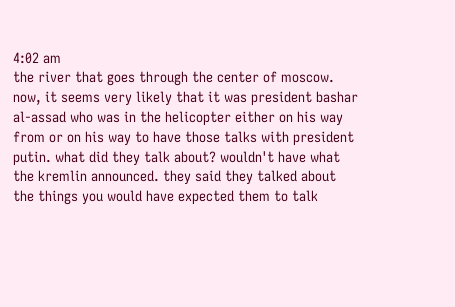4:02 am
the river that goes through the center of moscow. now, it seems very likely that it was president bashar al-assad who was in the helicopter either on his way from or on his way to have those talks with president putin. what did they talk about? wouldn't have what the kremlin announced. they said they talked about the things you would have expected them to talk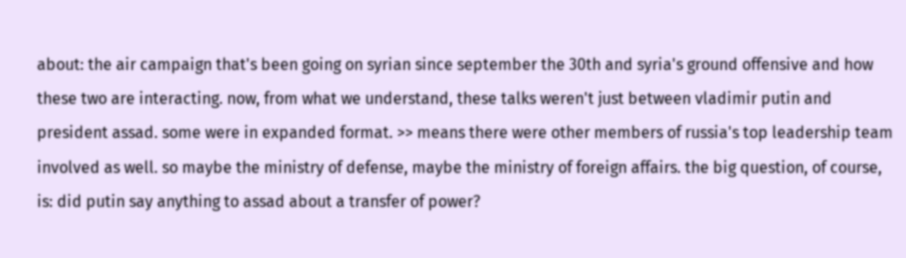about: the air campaign that's been going on syrian since september the 30th and syria's ground offensive and how these two are interacting. now, from what we understand, these talks weren't just between vladimir putin and president assad. some were in expanded format. >> means there were other members of russia's top leadership team involved as well. so maybe the ministry of defense, maybe the ministry of foreign affairs. the big question, of course, is: did putin say anything to assad about a transfer of power?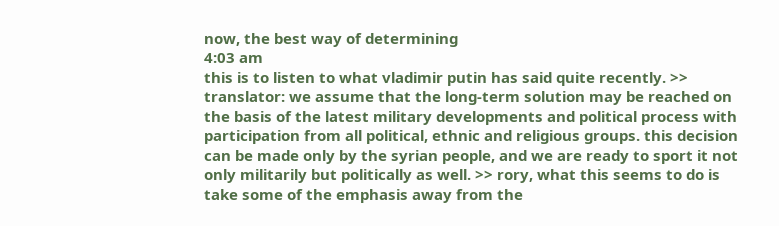now, the best way of determining
4:03 am
this is to listen to what vladimir putin has said quite recently. >> translator: we assume that the long-term solution may be reached on the basis of the latest military developments and political process with participation from all political, ethnic and religious groups. this decision can be made only by the syrian people, and we are ready to sport it not only militarily but politically as well. >> rory, what this seems to do is take some of the emphasis away from the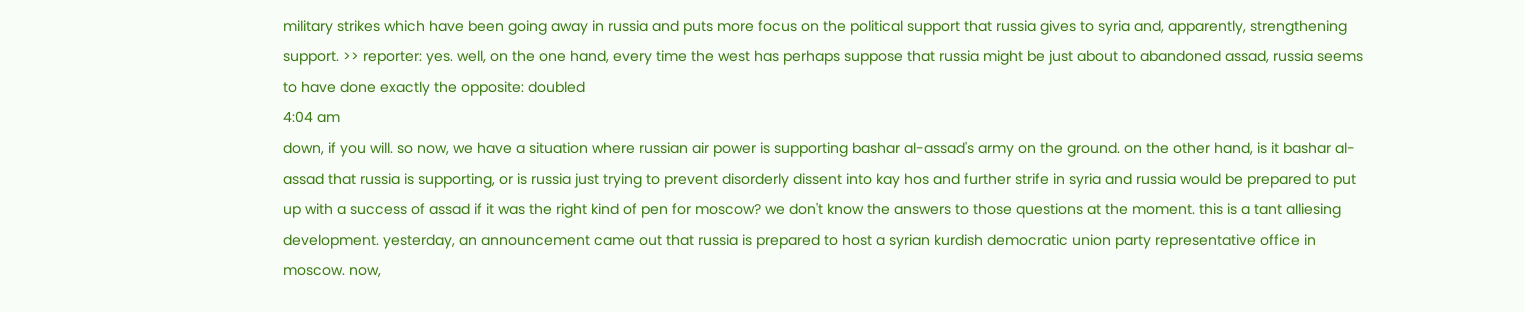military strikes which have been going away in russia and puts more focus on the political support that russia gives to syria and, apparently, strengthening support. >> reporter: yes. well, on the one hand, every time the west has perhaps suppose that russia might be just about to abandoned assad, russia seems to have done exactly the opposite: doubled
4:04 am
down, if you will. so now, we have a situation where russian air power is supporting bashar al-assad's army on the ground. on the other hand, is it bashar al-assad that russia is supporting, or is russia just trying to prevent disorderly dissent into kay hos and further strife in syria and russia would be prepared to put up with a success of assad if it was the right kind of pen for moscow? we don't know the answers to those questions at the moment. this is a tant alliesing development. yesterday, an announcement came out that russia is prepared to host a syrian kurdish democratic union party representative office in moscow. now,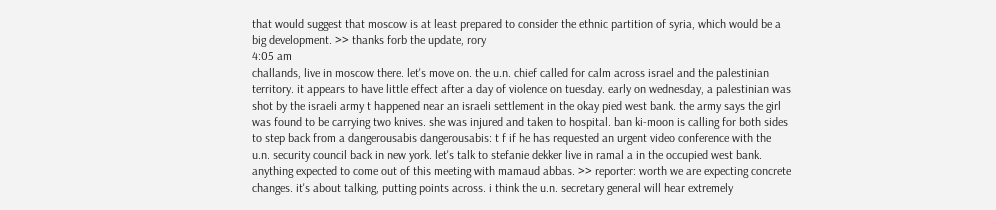that would suggest that moscow is at least prepared to consider the ethnic partition of syria, which would be a big development. >> thanks forb the update, rory
4:05 am
challands, live in moscow there. let's move on. the u.n. chief called for calm across israel and the palestinian territory. it appears to have little effect after a day of violence on tuesday. early on wednesday, a palestinian was shot by the israeli army t happened near an israeli settlement in the okay pied west bank. the army says the girl was found to be carrying two knives. she was injured and taken to hospital. ban ki-moon is calling for both sides to step back from a dangerousabis dangerousabis: t f if he has requested an urgent video conference with the u.n. security council back in new york. let's talk to stefanie dekker live in ramal a in the occupied west bank. anything expected to come out of this meeting with mamaud abbas. >> reporter: worth we are expecting concrete changes. it's about talking, putting points across. i think the u.n. secretary general will hear extremely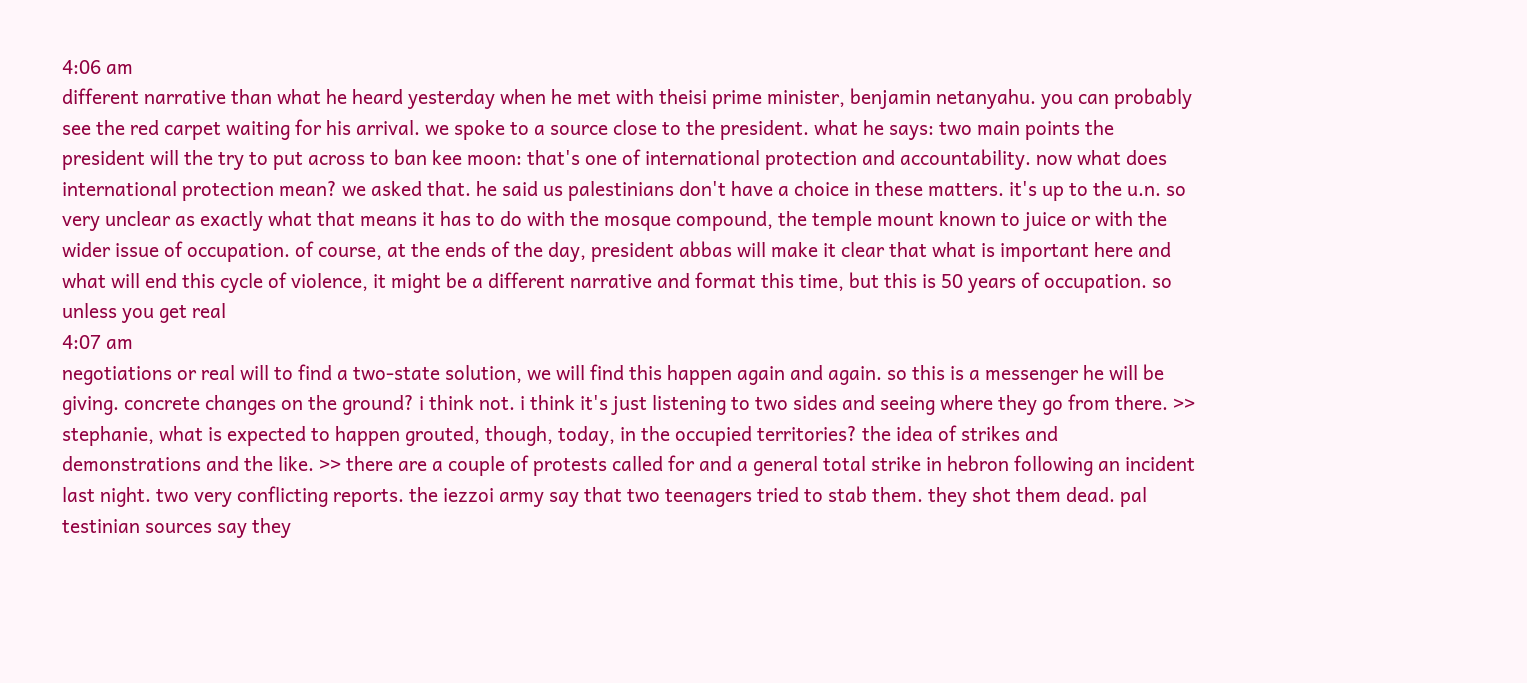4:06 am
different narrative than what he heard yesterday when he met with theisi prime minister, benjamin netanyahu. you can probably see the red carpet waiting for his arrival. we spoke to a source close to the president. what he says: two main points the president will the try to put across to ban kee moon: that's one of international protection and accountability. now what does international protection mean? we asked that. he said us palestinians don't have a choice in these matters. it's up to the u.n. so very unclear as exactly what that means it has to do with the mosque compound, the temple mount known to juice or with the wider issue of occupation. of course, at the ends of the day, president abbas will make it clear that what is important here and what will end this cycle of violence, it might be a different narrative and format this time, but this is 50 years of occupation. so unless you get real
4:07 am
negotiations or real will to find a two-state solution, we will find this happen again and again. so this is a messenger he will be giving. concrete changes on the ground? i think not. i think it's just listening to two sides and seeing where they go from there. >> stephanie, what is expected to happen grouted, though, today, in the occupied territories? the idea of strikes and demonstrations and the like. >> there are a couple of protests called for and a general total strike in hebron following an incident last night. two very conflicting reports. the iezzoi army say that two teenagers tried to stab them. they shot them dead. pal testinian sources say they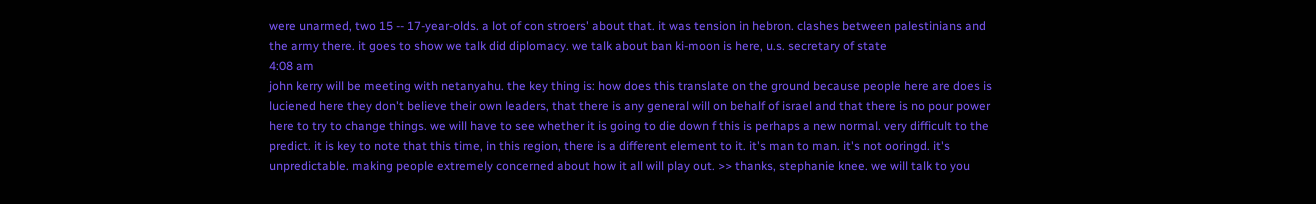were unarmed, two 15 -- 17-year-olds. a lot of con stroers' about that. it was tension in hebron. clashes between palestinians and the army there. it goes to show we talk did diplomacy. we talk about ban ki-moon is here, u.s. secretary of state
4:08 am
john kerry will be meeting with netanyahu. the key thing is: how does this translate on the ground because people here are does is luciened here they don't believe their own leaders, that there is any general will on behalf of israel and that there is no pour power here to try to change things. we will have to see whether it is going to die down f this is perhaps a new normal. very difficult to the predict. it is key to note that this time, in this region, there is a different element to it. it's man to man. it's not ooringd. it's unpredictable. making people extremely concerned about how it all will play out. >> thanks, stephanie knee. we will talk to you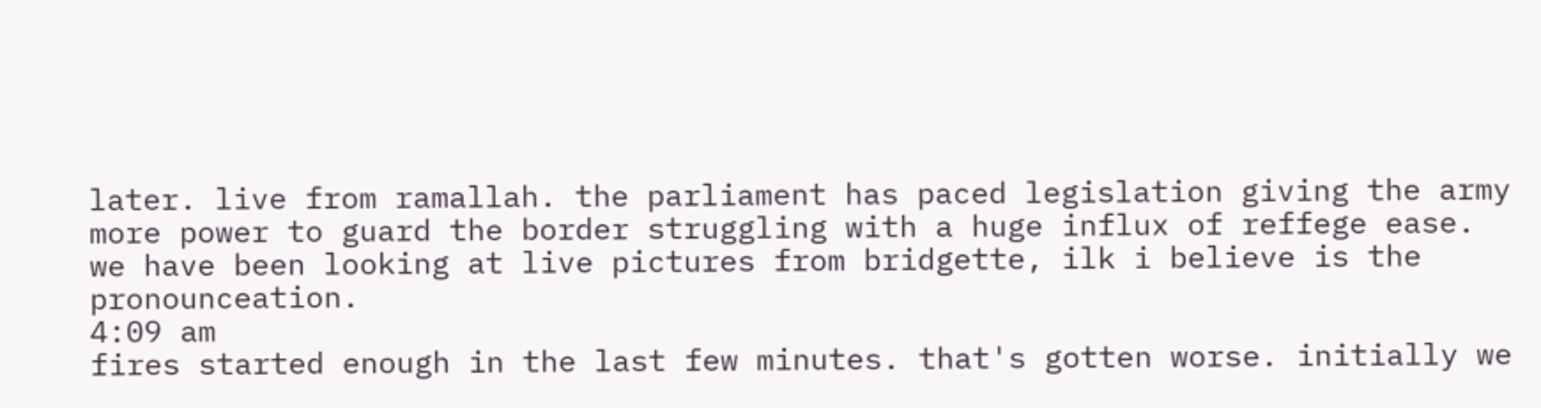later. live from ramallah. the parliament has paced legislation giving the army more power to guard the border struggling with a huge influx of reffege ease. we have been looking at live pictures from bridgette, ilk i believe is the pronounceation.
4:09 am
fires started enough in the last few minutes. that's gotten worse. initially we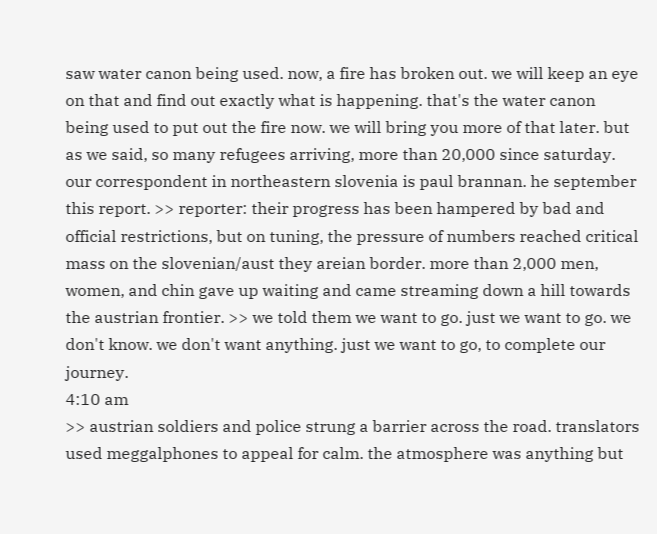saw water canon being used. now, a fire has broken out. we will keep an eye on that and find out exactly what is happening. that's the water canon being used to put out the fire now. we will bring you more of that later. but as we said, so many refugees arriving, more than 20,000 since saturday. our correspondent in northeastern slovenia is paul brannan. he september this report. >> reporter: their progress has been hampered by bad and official restrictions, but on tuning, the pressure of numbers reached critical mass on the slovenian/aust they areian border. more than 2,000 men, women, and chin gave up waiting and came streaming down a hill towards the austrian frontier. >> we told them we want to go. just we want to go. we don't know. we don't want anything. just we want to go, to complete our journey.
4:10 am
>> austrian soldiers and police strung a barrier across the road. translators used meggalphones to appeal for calm. the atmosphere was anything but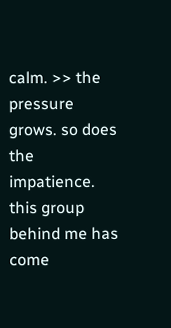calm. >> the pressure grows. so does the impatience. this group behind me has come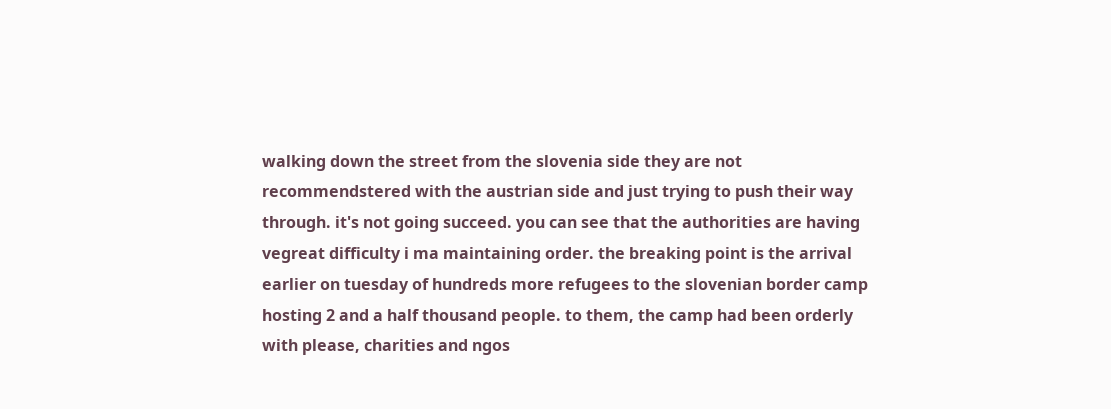walking down the street from the slovenia side they are not recommendstered with the austrian side and just trying to push their way through. it's not going succeed. you can see that the authorities are having vegreat difficulty i ma maintaining order. the breaking point is the arrival earlier on tuesday of hundreds more refugees to the slovenian border camp hosting 2 and a half thousand people. to them, the camp had been orderly with please, charities and ngos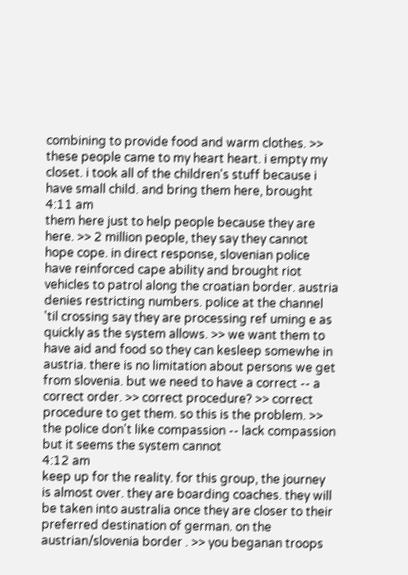combining to provide food and warm clothes. >> these people came to my heart heart. i empty my closet. i took all of the children's stuff because i have small child. and bring them here, brought
4:11 am
them here just to help people because they are here. >> 2 million people, they say they cannot hope cope. in direct response, slovenian police have reinforced cape ability and brought riot vehicles to patrol along the croatian border. austria denies restricting numbers. police at the channel 'til crossing say they are processing ref uming e as quickly as the system allows. >> we want them to have aid and food so they can kesleep somewhe in austria. there is no limitation about persons we get from slovenia. but we need to have a correct -- a correct order. >> correct procedure? >> correct procedure to get them. so this is the problem. >> the police don't like compassion -- lack compassion but it seems the system cannot
4:12 am
keep up for the reality. for this group, the journey is almost over. they are boarding coaches. they will be taken into australia once they are closer to their preferred destination of german. on the austrian/slovenia border . >> you beganan troops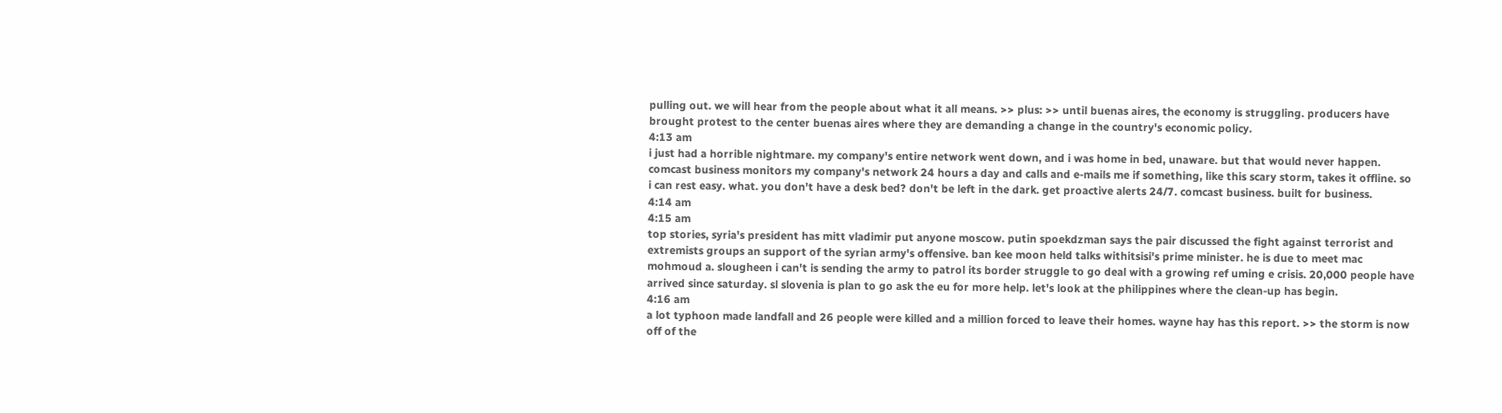pulling out. we will hear from the people about what it all means. >> plus: >> until buenas aires, the economy is struggling. producers have brought protest to the center buenas aires where they are demanding a change in the country's economic policy.
4:13 am
i just had a horrible nightmare. my company's entire network went down, and i was home in bed, unaware. but that would never happen. comcast business monitors my company's network 24 hours a day and calls and e-mails me if something, like this scary storm, takes it offline. so i can rest easy. what. you don't have a desk bed? don't be left in the dark. get proactive alerts 24/7. comcast business. built for business.
4:14 am
4:15 am
top stories, syria's president has mitt vladimir put anyone moscow. putin spoekdzman says the pair discussed the fight against terrorist and extremists groups an support of the syrian army's offensive. ban kee moon held talks withitsisi's prime minister. he is due to meet mac mohmoud a. slougheen i can't is sending the army to patrol its border struggle to go deal with a growing ref uming e crisis. 20,000 people have arrived since saturday. sl slovenia is plan to go ask the eu for more help. let's look at the philippines where the clean-up has begin.
4:16 am
a lot typhoon made landfall and 26 people were killed and a million forced to leave their homes. wayne hay has this report. >> the storm is now off of the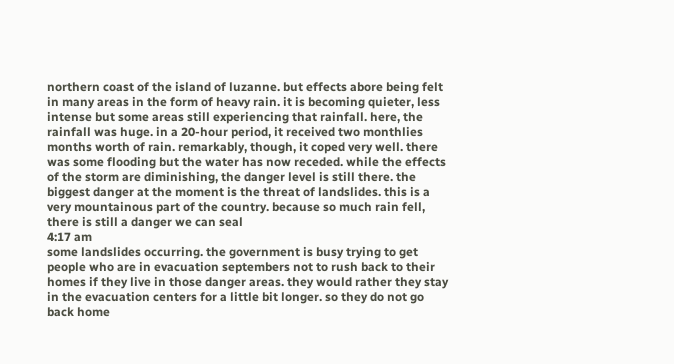northern coast of the island of luzanne. but effects abore being felt in many areas in the form of heavy rain. it is becoming quieter, less intense but some areas still experiencing that rainfall. here, the rainfall was huge. in a 20-hour period, it received two monthlies months worth of rain. remarkably, though, it coped very well. there was some flooding but the water has now receded. while the effects of the storm are diminishing, the danger level is still there. the biggest danger at the moment is the threat of landslides. this is a very mountainous part of the country. because so much rain fell, there is still a danger we can seal
4:17 am
some landslides occurring. the government is busy trying to get people who are in evacuation septembers not to rush back to their homes if they live in those danger areas. they would rather they stay in the evacuation centers for a little bit longer. so they do not go back home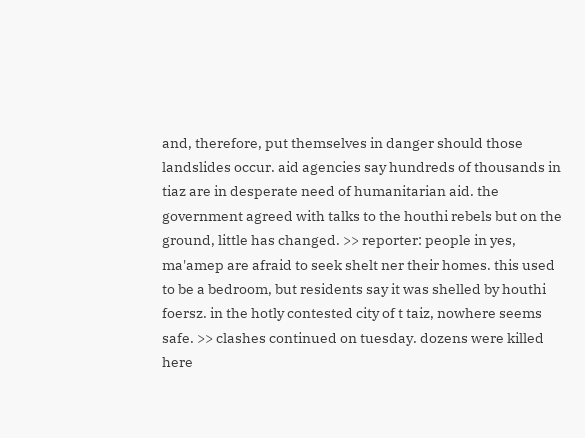and, therefore, put themselves in danger should those landslides occur. aid agencies say hundreds of thousands in tiaz are in desperate need of humanitarian aid. the government agreed with talks to the houthi rebels but on the ground, little has changed. >> reporter: people in yes, ma'amep are afraid to seek shelt ner their homes. this used to be a bedroom, but residents say it was shelled by houthi foersz. in the hotly contested city of t taiz, nowhere seems safe. >> clashes continued on tuesday. dozens were killed here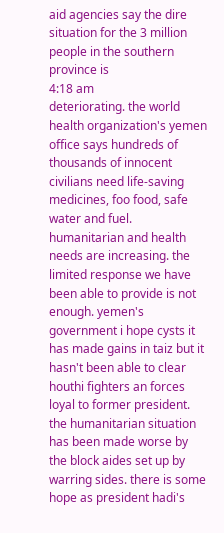aid agencies say the dire situation for the 3 million people in the southern province is
4:18 am
deteriorating. the world health organization's yemen office says hundreds of thousands of innocent civilians need life-saving medicines, foo food, safe water and fuel. humanitarian and health needs are increasing. the limited response we have been able to provide is not enough. yemen's government i hope cysts it has made gains in taiz but it hasn't been able to clear houthi fighters an forces loyal to former president. the humanitarian situation has been made worse by the block aides set up by warring sides. there is some hope as president hadi's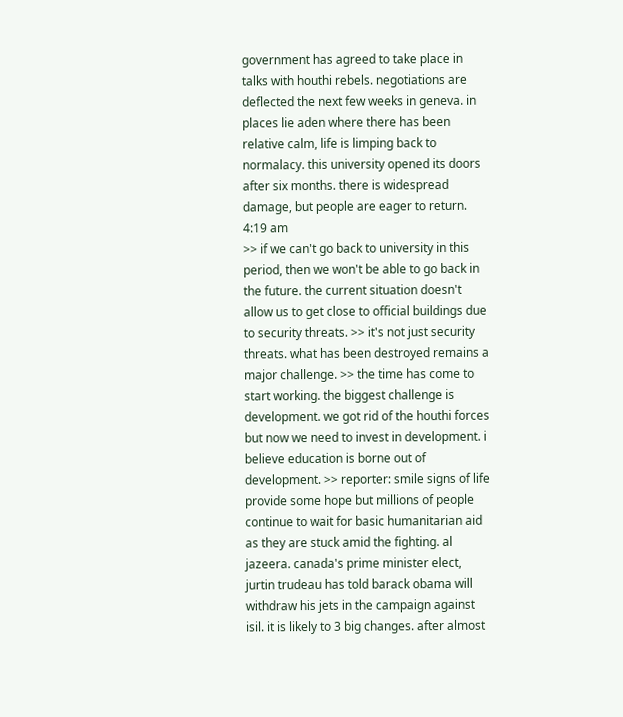government has agreed to take place in talks with houthi rebels. negotiations are deflected the next few weeks in geneva. in places lie aden where there has been relative calm, life is limping back to normalacy. this university opened its doors after six months. there is widespread damage, but people are eager to return.
4:19 am
>> if we can't go back to university in this period, then we won't be able to go back in the future. the current situation doesn't allow us to get close to official buildings due to security threats. >> it's not just security threats. what has been destroyed remains a major challenge. >> the time has come to start working. the biggest challenge is development. we got rid of the houthi forces but now we need to invest in development. i believe education is borne out of development. >> reporter: smile signs of life provide some hope but millions of people continue to wait for basic humanitarian aid as they are stuck amid the fighting. al jazeera. canada's prime minister elect, jurtin trudeau has told barack obama will withdraw his jets in the campaign against isil. it is likely to 3 big changes. after almost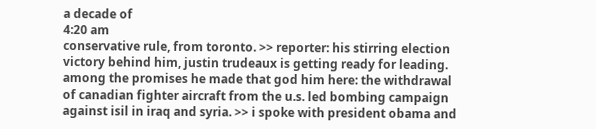a decade of
4:20 am
conservative rule, from toronto. >> reporter: his stirring election victory behind him, justin trudeaux is getting ready for leading. among the promises he made that god him here: the withdrawal of canadian fighter aircraft from the u.s. led bombing campaign against isil in iraq and syria. >> i spoke with president obama and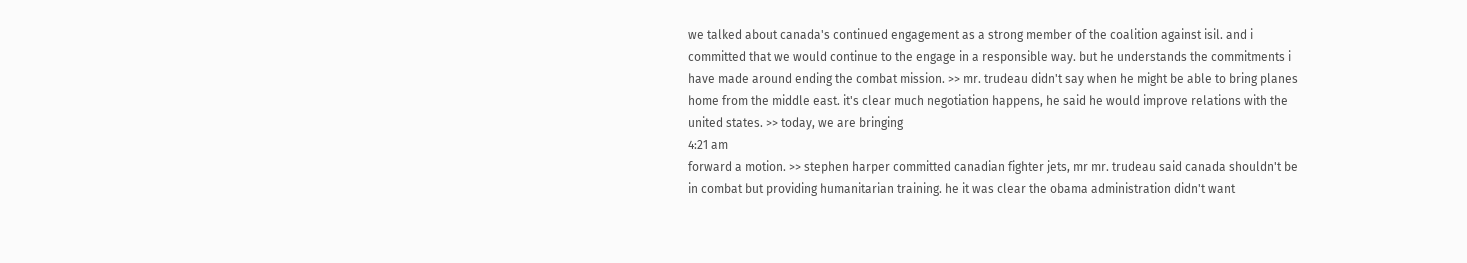we talked about canada's continued engagement as a strong member of the coalition against isil. and i committed that we would continue to the engage in a responsible way. but he understands the commitments i have made around ending the combat mission. >> mr. trudeau didn't say when he might be able to bring planes home from the middle east. it's clear much negotiation happens, he said he would improve relations with the united states. >> today, we are bringing
4:21 am
forward a motion. >> stephen harper committed canadian fighter jets, mr mr. trudeau said canada shouldn't be in combat but providing humanitarian training. he it was clear the obama administration didn't want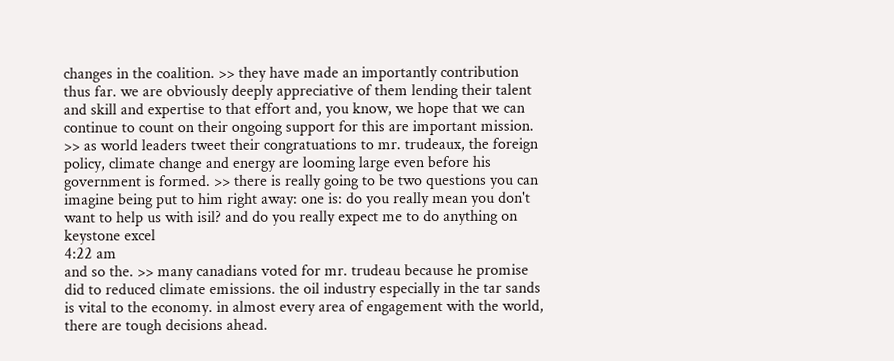changes in the coalition. >> they have made an importantly contribution thus far. we are obviously deeply appreciative of them lending their talent and skill and expertise to that effort and, you know, we hope that we can continue to count on their ongoing support for this are important mission. >> as world leaders tweet their congratuations to mr. trudeaux, the foreign policy, climate change and energy are looming large even before his government is formed. >> there is really going to be two questions you can imagine being put to him right away: one is: do you really mean you don't want to help us with isil? and do you really expect me to do anything on keystone excel
4:22 am
and so the. >> many canadians voted for mr. trudeau because he promise did to reduced climate emissions. the oil industry especially in the tar sands is vital to the economy. in almost every area of engagement with the world, there are tough decisions ahead.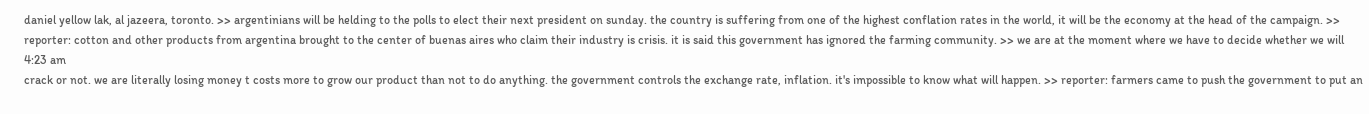daniel yellow lak, al jazeera, toronto. >> argentinians will be helding to the polls to elect their next president on sunday. the country is suffering from one of the highest conflation rates in the world, it will be the economy at the head of the campaign. >> reporter: cotton and other products from argentina brought to the center of buenas aires who claim their industry is crisis. it is said this government has ignored the farming community. >> we are at the moment where we have to decide whether we will
4:23 am
crack or not. we are literally losing money t costs more to grow our product than not to do anything. the government controls the exchange rate, inflation. it's impossible to know what will happen. >> reporter: farmers came to push the government to put an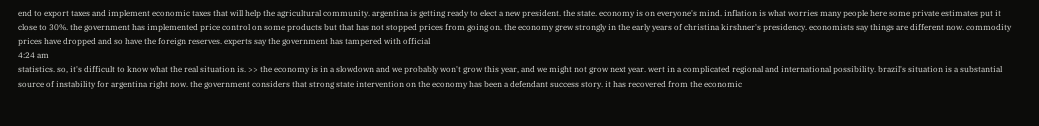end to export taxes and implement economic taxes that will help the agricultural community. argentina is getting ready to elect a new president. the state. economy is on everyone's mind. inflation is what worries many people here some private estimates put it close to 30%. the government has implemented price control on some products but that has not stopped prices from going on. the economy grew strongly in the early years of christina kirshner's presidency. economists say things are different now. commodity prices have dropped and so have the foreign reserves. experts say the government has tampered with official
4:24 am
statistics. so, it's difficult to know what the real situation is. >> the economy is in a slowdown and we probably won't grow this year, and we might not grow next year. wert in a complicated regional and international possibility. brazil's situation is a substantial source of instability for argentina right now. the government considers that strong state intervention on the economy has been a defendant success story. it has recovered from the economic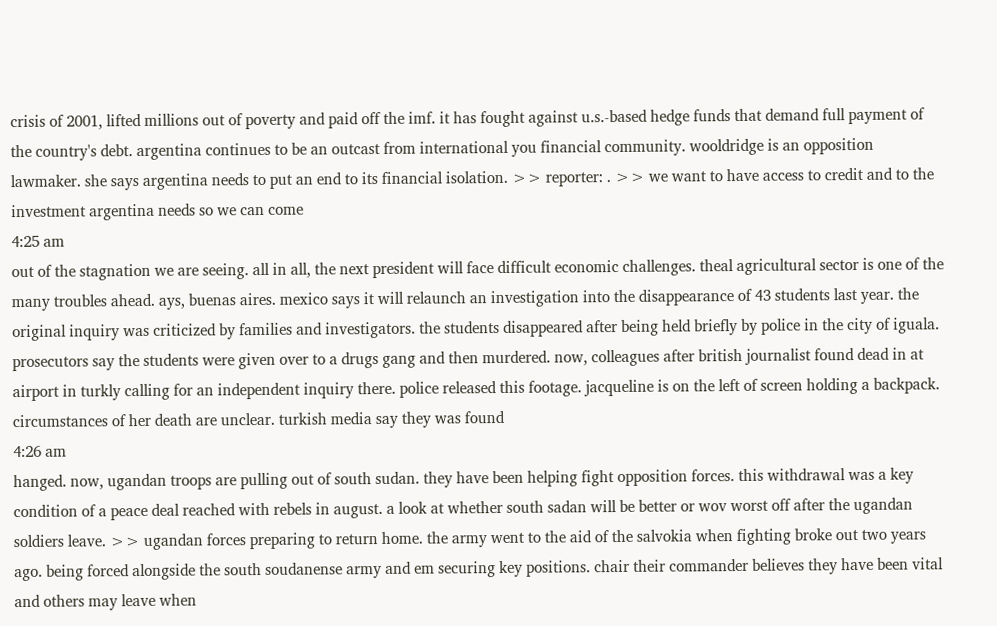crisis of 2001, lifted millions out of poverty and paid off the imf. it has fought against u.s.-based hedge funds that demand full payment of the country's debt. argentina continues to be an outcast from international you financial community. wooldridge is an opposition lawmaker. she says argentina needs to put an end to its financial isolation. >> reporter: . >> we want to have access to credit and to the investment argentina needs so we can come
4:25 am
out of the stagnation we are seeing. all in all, the next president will face difficult economic challenges. theal agricultural sector is one of the many troubles ahead. ays, buenas aires. mexico says it will relaunch an investigation into the disappearance of 43 students last year. the original inquiry was criticized by families and investigators. the students disappeared after being held briefly by police in the city of iguala. prosecutors say the students were given over to a drugs gang and then murdered. now, colleagues after british journalist found dead in at airport in turkly calling for an independent inquiry there. police released this footage. jacqueline is on the left of screen holding a backpack. circumstances of her death are unclear. turkish media say they was found
4:26 am
hanged. now, ugandan troops are pulling out of south sudan. they have been helping fight opposition forces. this withdrawal was a key condition of a peace deal reached with rebels in august. a look at whether south sadan will be better or wov worst off after the ugandan soldiers leave. >> ugandan forces preparing to return home. the army went to the aid of the salvokia when fighting broke out two years ago. being forced alongside the south soudanense army and em securing key positions. chair their commander believes they have been vital and others may leave when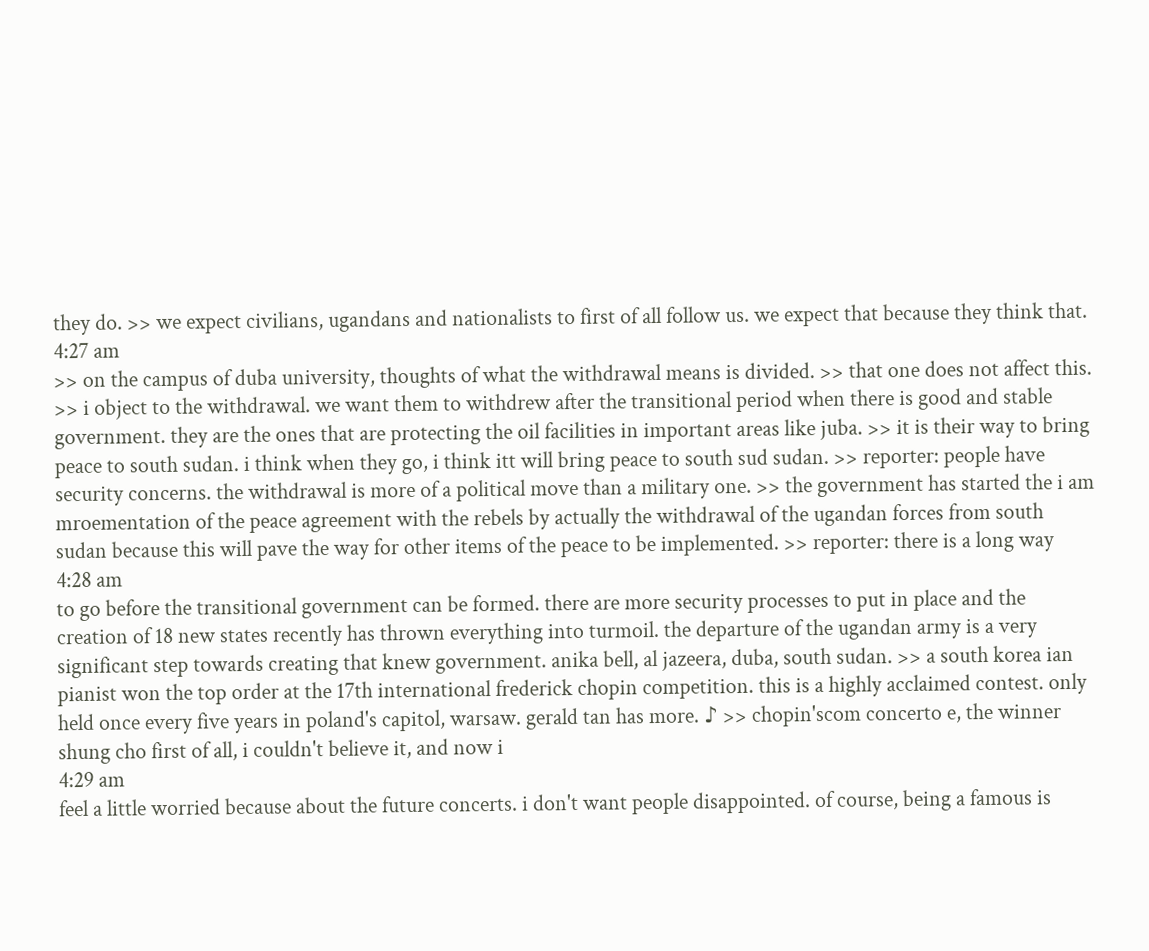they do. >> we expect civilians, ugandans and nationalists to first of all follow us. we expect that because they think that.
4:27 am
>> on the campus of duba university, thoughts of what the withdrawal means is divided. >> that one does not affect this. >> i object to the withdrawal. we want them to withdrew after the transitional period when there is good and stable government. they are the ones that are protecting the oil facilities in important areas like juba. >> it is their way to bring peace to south sudan. i think when they go, i think itt will bring peace to south sud sudan. >> reporter: people have security concerns. the withdrawal is more of a political move than a military one. >> the government has started the i am mroementation of the peace agreement with the rebels by actually the withdrawal of the ugandan forces from south sudan because this will pave the way for other items of the peace to be implemented. >> reporter: there is a long way
4:28 am
to go before the transitional government can be formed. there are more security processes to put in place and the creation of 18 new states recently has thrown everything into turmoil. the departure of the ugandan army is a very significant step towards creating that knew government. anika bell, al jazeera, duba, south sudan. >> a south korea ian pianist won the top order at the 17th international frederick chopin competition. this is a highly acclaimed contest. only held once every five years in poland's capitol, warsaw. gerald tan has more. ♪ >> chopin'scom concerto e, the winner shung cho first of all, i couldn't believe it, and now i
4:29 am
feel a little worried because about the future concerts. i don't want people disappointed. of course, being a famous is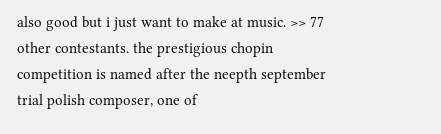also good but i just want to make at music. >> 77 other contestants. the prestigious chopin competition is named after the neepth september trial polish composer, one of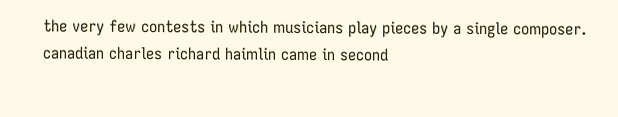the very few contests in which musicians play pieces by a single composer. canadian charles richard haimlin came in second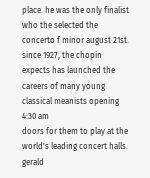place. he was the only finalist who the selected the concerto f minor august 21st. since 1927, the chopin expects has launched the careers of many young classical meanists opening
4:30 am
doors for them to play at the world's leading concert halls. gerald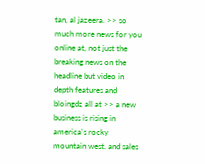tan, al jazeera. >> so much more news for you online at, not just the breaking news on the headline but video in depth features and bloingdz all at >> a new business is rising in america's rocky mountain west. and sales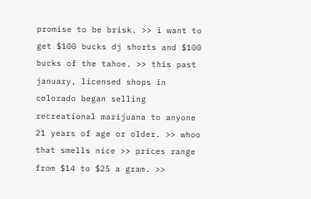promise to be brisk. >> i want to get $100 bucks dj shorts and $100 bucks of the tahoe. >> this past january, licensed shops in colorado began selling recreational marijuana to anyone 21 years of age or older. >> whoo that smells nice >> prices range from $14 to $25 a gram. >>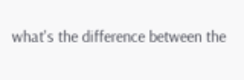what's the difference between the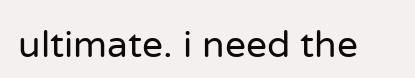ultimate. i need the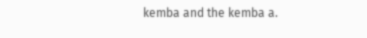kemba and the kemba a.